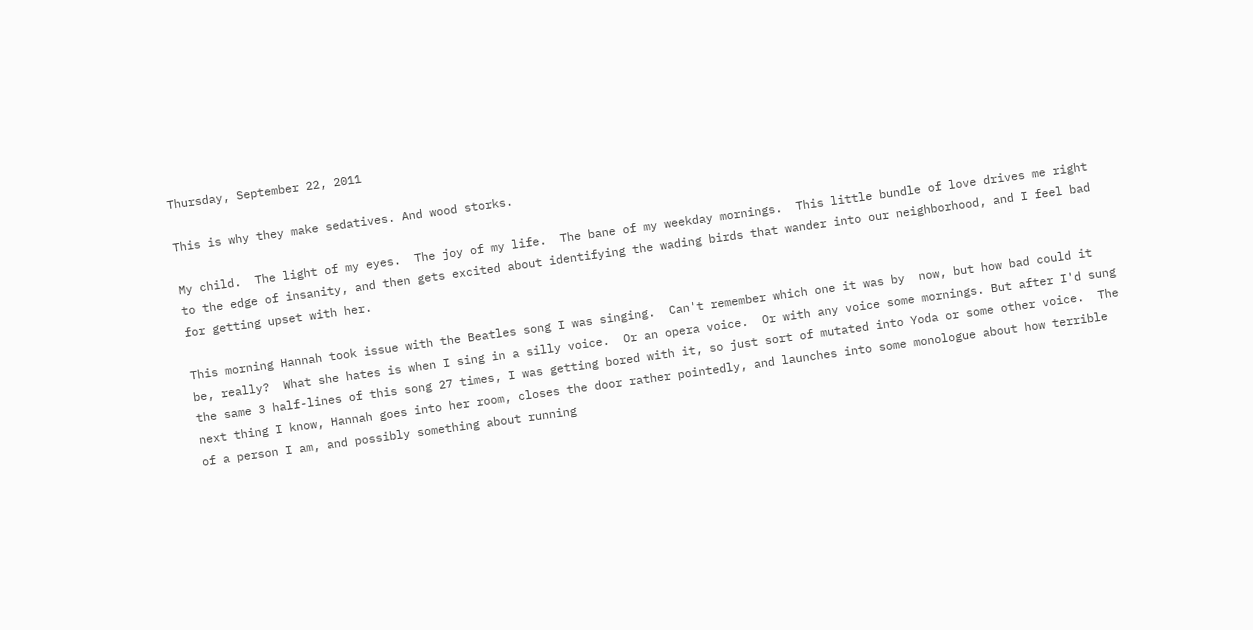Thursday, September 22, 2011

This is why they make sedatives. And wood storks.

My child.  The light of my eyes.  The joy of my life.  The bane of my weekday mornings.  This little bundle of love drives me right to the edge of insanity, and then gets excited about identifying the wading birds that wander into our neighborhood, and I feel bad for getting upset with her.

This morning Hannah took issue with the Beatles song I was singing.  Can't remember which one it was by  now, but how bad could it be, really?  What she hates is when I sing in a silly voice.  Or an opera voice.  Or with any voice some mornings. But after I'd sung the same 3 half-lines of this song 27 times, I was getting bored with it, so just sort of mutated into Yoda or some other voice.  The next thing I know, Hannah goes into her room, closes the door rather pointedly, and launches into some monologue about how terrible of a person I am, and possibly something about running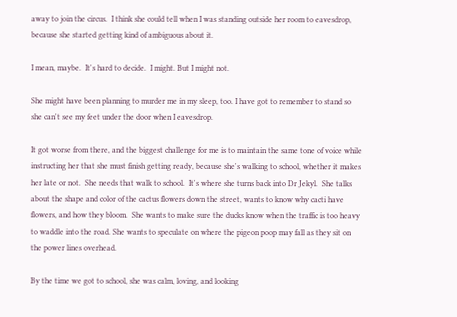away to join the circus.  I think she could tell when I was standing outside her room to eavesdrop, because she started getting kind of ambiguous about it.

I mean, maybe.  It's hard to decide.  I might. But I might not.

She might have been planning to murder me in my sleep, too. I have got to remember to stand so she can't see my feet under the door when I eavesdrop.

It got worse from there, and the biggest challenge for me is to maintain the same tone of voice while instructing her that she must finish getting ready, because she's walking to school, whether it makes her late or not.  She needs that walk to school.  It's where she turns back into Dr Jekyl.  She talks about the shape and color of the cactus flowers down the street, wants to know why cacti have flowers, and how they bloom.  She wants to make sure the ducks know when the traffic is too heavy to waddle into the road. She wants to speculate on where the pigeon poop may fall as they sit on the power lines overhead.

By the time we got to school, she was calm, loving, and looking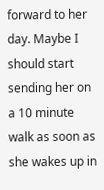forward to her day. Maybe I should start sending her on a 10 minute walk as soon as she wakes up in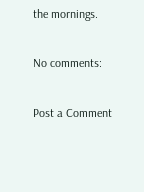the mornings.

No comments:

Post a Comment